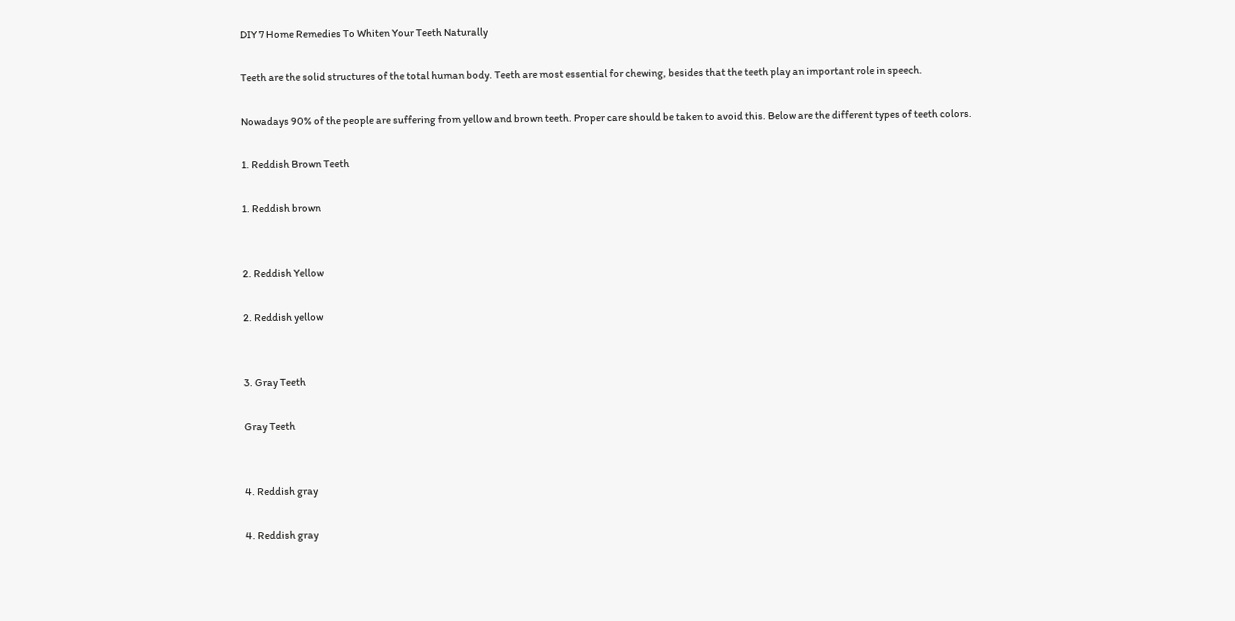DIY 7 Home Remedies To Whiten Your Teeth Naturally

Teeth are the solid structures of the total human body. Teeth are most essential for chewing, besides that the teeth play an important role in speech.

Nowadays 90% of the people are suffering from yellow and brown teeth. Proper care should be taken to avoid this. Below are the different types of teeth colors.

1. Reddish Brown Teeth

1. Reddish brown


2. Reddish Yellow

2. Reddish yellow


3. Gray Teeth

Gray Teeth


4. Reddish gray

4. Reddish gray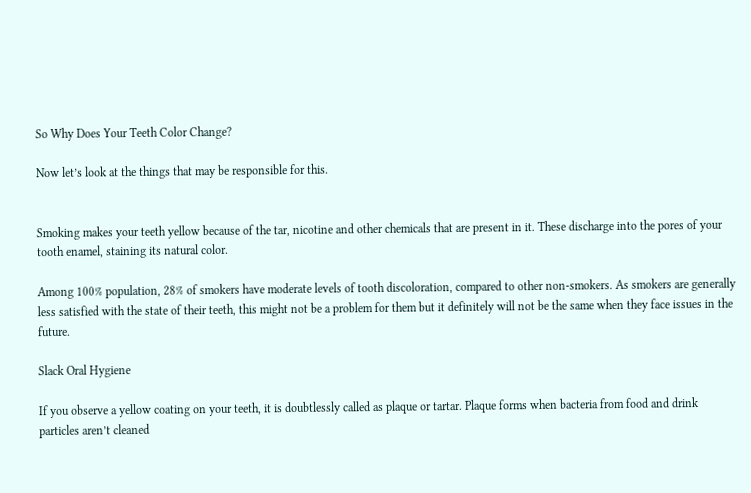So Why Does Your Teeth Color Change?

Now let’s look at the things that may be responsible for this.


Smoking makes your teeth yellow because of the tar, nicotine and other chemicals that are present in it. These discharge into the pores of your tooth enamel, staining its natural color.

Among 100% population, 28% of smokers have moderate levels of tooth discoloration, compared to other non-smokers. As smokers are generally less satisfied with the state of their teeth, this might not be a problem for them but it definitely will not be the same when they face issues in the future.

Slack Oral Hygiene

If you observe a yellow coating on your teeth, it is doubtlessly called as plaque or tartar. Plaque forms when bacteria from food and drink particles aren’t cleaned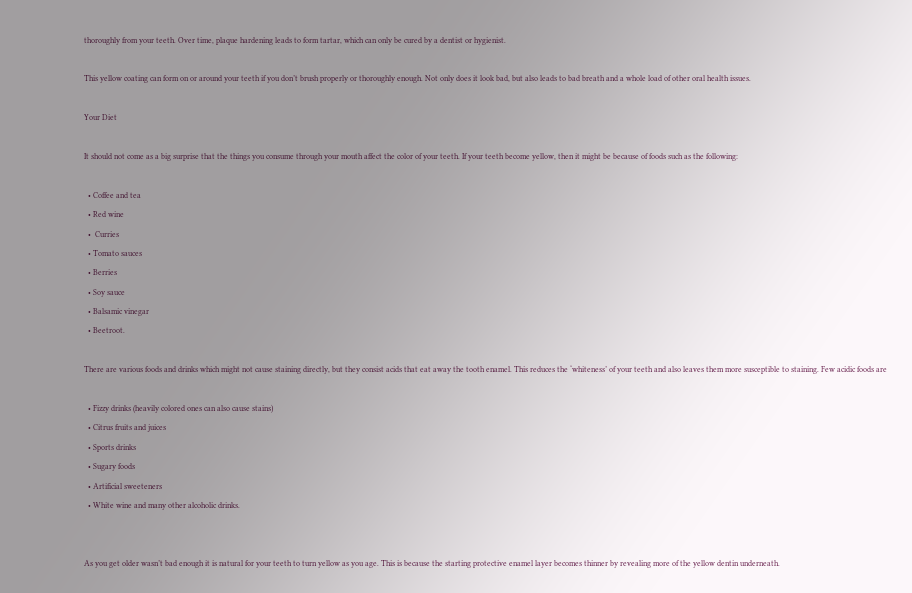thoroughly from your teeth. Over time, plaque hardening leads to form tartar, which can only be cured by a dentist or hygienist.

This yellow coating can form on or around your teeth if you don’t brush properly or thoroughly enough. Not only does it look bad, but also leads to bad breath and a whole load of other oral health issues.

Your Diet

It should not come as a big surprise that the things you consume through your mouth affect the color of your teeth. If your teeth become yellow, then it might be because of foods such as the following:

  • Coffee and tea
  • Red wine
  •  Curries
  • Tomato sauces
  • Berries
  • Soy sauce
  • Balsamic vinegar
  • Beetroot.

There are various foods and drinks which might not cause staining directly, but they consist acids that eat away the tooth enamel. This reduces the ‘whiteness’ of your teeth and also leaves them more susceptible to staining. Few acidic foods are

  • Fizzy drinks (heavily colored ones can also cause stains)
  • Citrus fruits and juices
  • Sports drinks
  • Sugary foods
  • Artificial sweeteners
  • White wine and many other alcoholic drinks.


As you get older wasn’t bad enough it is natural for your teeth to turn yellow as you age. This is because the starting protective enamel layer becomes thinner by revealing more of the yellow dentin underneath.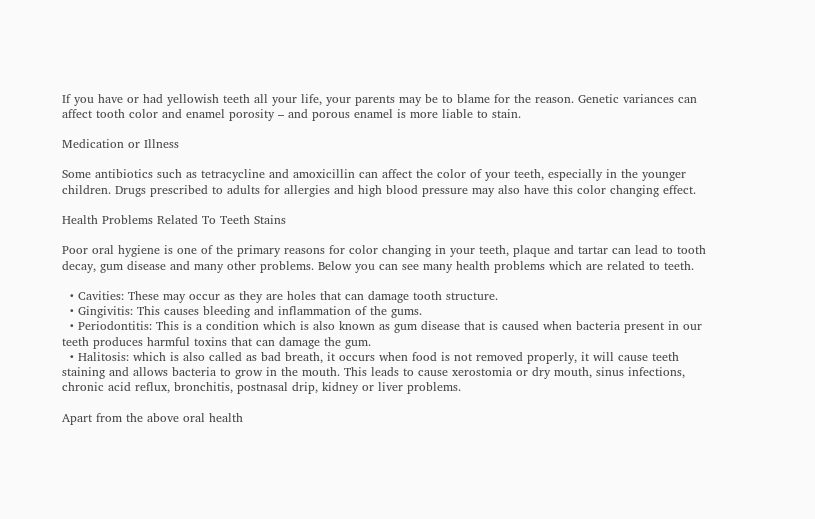If you have or had yellowish teeth all your life, your parents may be to blame for the reason. Genetic variances can affect tooth color and enamel porosity – and porous enamel is more liable to stain.

Medication or Illness

Some antibiotics such as tetracycline and amoxicillin can affect the color of your teeth, especially in the younger children. Drugs prescribed to adults for allergies and high blood pressure may also have this color changing effect.

Health Problems Related To Teeth Stains

Poor oral hygiene is one of the primary reasons for color changing in your teeth, plaque and tartar can lead to tooth decay, gum disease and many other problems. Below you can see many health problems which are related to teeth.

  • Cavities: These may occur as they are holes that can damage tooth structure.
  • Gingivitis: This causes bleeding and inflammation of the gums.
  • Periodontitis: This is a condition which is also known as gum disease that is caused when bacteria present in our teeth produces harmful toxins that can damage the gum.
  • Halitosis: which is also called as bad breath, it occurs when food is not removed properly, it will cause teeth staining and allows bacteria to grow in the mouth. This leads to cause xerostomia or dry mouth, sinus infections, chronic acid reflux, bronchitis, postnasal drip, kidney or liver problems.

Apart from the above oral health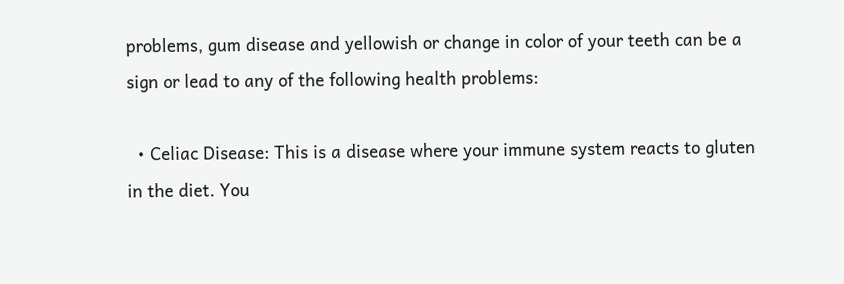problems, gum disease and yellowish or change in color of your teeth can be a sign or lead to any of the following health problems:

  • Celiac Disease: This is a disease where your immune system reacts to gluten in the diet. You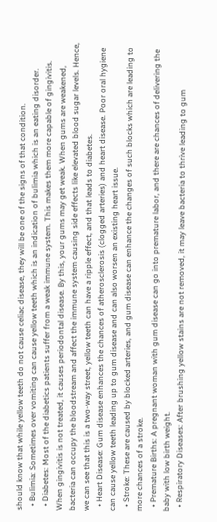should know that while yellow teeth do not cause celiac disease, they will be one of the signs of that condition.
  • Bulimia: Sometimes over vomiting can cause yellow teeth which is an indication of bulimia which is an eating disorder.
  • Diabetes: Most of the diabetics patients suffer from a weak immune system. This makes them more capable of gingivitis. When gingivitis is not treated, it causes periodontal disease. By this, your gums may get weak. When gums are weakened, bacteria can occupy the bloodstream and affect the immune system causing side effects like elevated blood sugar levels. Hence, we can see that this is a two-way street, yellow teeth can have a ripple effect, and that leads to diabetes.
  • Heart Disease: Gum disease enhances the chances of atherosclerosis (clogged arteries) and heart disease. Poor oral hygiene can cause yellow teeth leading up to gum disease and can also worsen an existing heart issue.
  • Stroke: These are caused by blocked arteries, and gum disease can enhance the changes of such blocks which are leading to more chances of a stroke.
  • Premature Births: A pregnant woman with gum disease can go into premature labor, and there are chances of delivering the baby with low birth weight.
  • Respiratory Diseases: After brushing yellow stains are not removed, it may leave bacteria to thrive leading to gum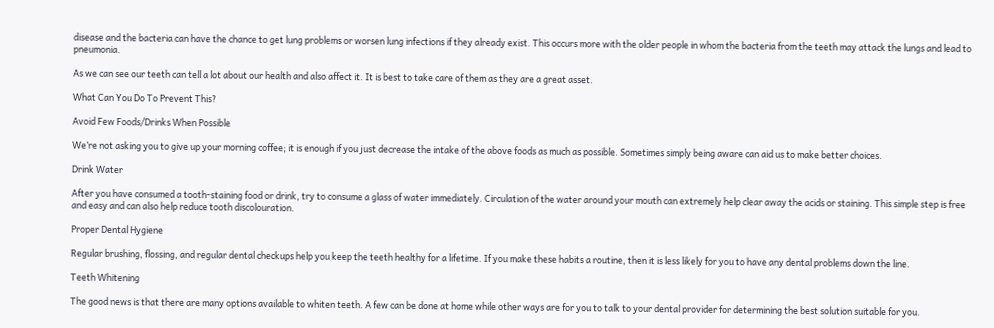disease and the bacteria can have the chance to get lung problems or worsen lung infections if they already exist. This occurs more with the older people in whom the bacteria from the teeth may attack the lungs and lead to pneumonia.

As we can see our teeth can tell a lot about our health and also affect it. It is best to take care of them as they are a great asset.

What Can You Do To Prevent This?

Avoid Few Foods/Drinks When Possible

We’re not asking you to give up your morning coffee; it is enough if you just decrease the intake of the above foods as much as possible. Sometimes simply being aware can aid us to make better choices.

Drink Water

After you have consumed a tooth-staining food or drink, try to consume a glass of water immediately. Circulation of the water around your mouth can extremely help clear away the acids or staining. This simple step is free and easy and can also help reduce tooth discolouration.

Proper Dental Hygiene

Regular brushing, flossing, and regular dental checkups help you keep the teeth healthy for a lifetime. If you make these habits a routine, then it is less likely for you to have any dental problems down the line.

Teeth Whitening

The good news is that there are many options available to whiten teeth. A few can be done at home while other ways are for you to talk to your dental provider for determining the best solution suitable for you.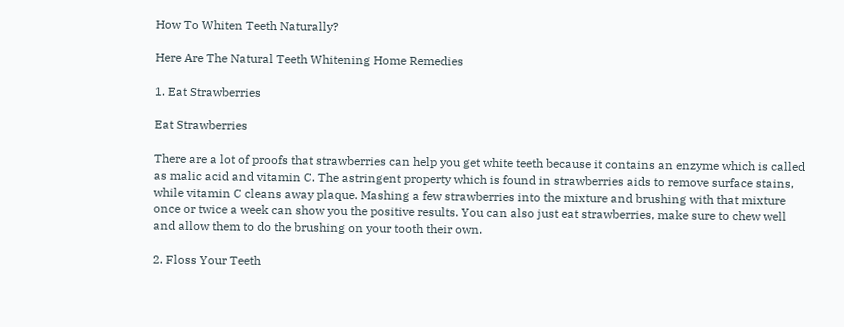How To Whiten Teeth Naturally?

Here Are The Natural Teeth Whitening Home Remedies

1. Eat Strawberries

Eat Strawberries

There are a lot of proofs that strawberries can help you get white teeth because it contains an enzyme which is called as malic acid and vitamin C. The astringent property which is found in strawberries aids to remove surface stains, while vitamin C cleans away plaque. Mashing a few strawberries into the mixture and brushing with that mixture once or twice a week can show you the positive results. You can also just eat strawberries, make sure to chew well and allow them to do the brushing on your tooth their own.

2. Floss Your Teeth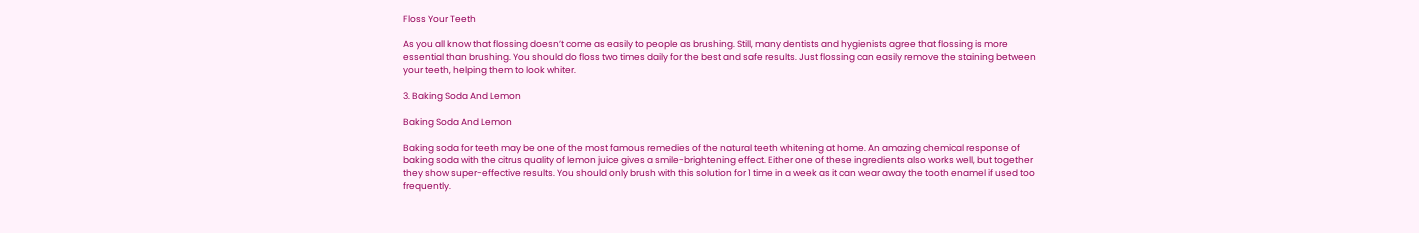Floss Your Teeth

As you all know that flossing doesn’t come as easily to people as brushing. Still, many dentists and hygienists agree that flossing is more essential than brushing. You should do floss two times daily for the best and safe results. Just flossing can easily remove the staining between your teeth, helping them to look whiter.

3. Baking Soda And Lemon

Baking Soda And Lemon

Baking soda for teeth may be one of the most famous remedies of the natural teeth whitening at home. An amazing chemical response of baking soda with the citrus quality of lemon juice gives a smile-brightening effect. Either one of these ingredients also works well, but together they show super-effective results. You should only brush with this solution for 1 time in a week as it can wear away the tooth enamel if used too frequently.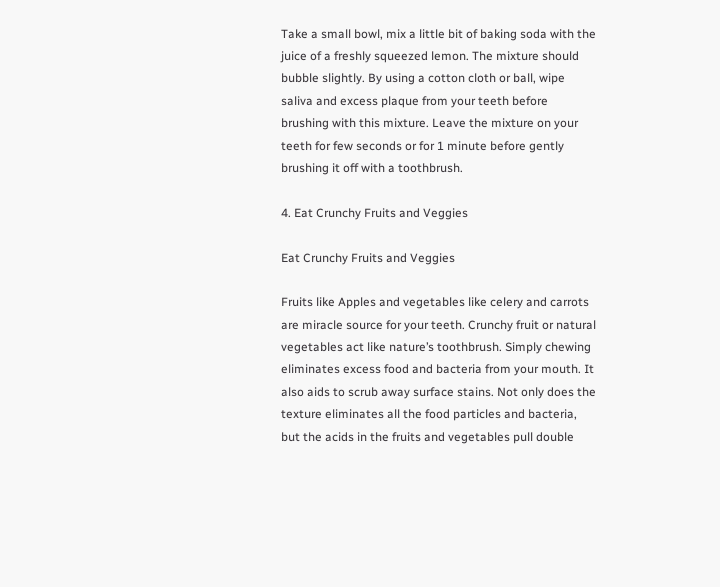Take a small bowl, mix a little bit of baking soda with the juice of a freshly squeezed lemon. The mixture should bubble slightly. By using a cotton cloth or ball, wipe saliva and excess plaque from your teeth before brushing with this mixture. Leave the mixture on your teeth for few seconds or for 1 minute before gently brushing it off with a toothbrush.

4. Eat Crunchy Fruits and Veggies

Eat Crunchy Fruits and Veggies

Fruits like Apples and vegetables like celery and carrots are miracle source for your teeth. Crunchy fruit or natural vegetables act like nature’s toothbrush. Simply chewing eliminates excess food and bacteria from your mouth. It also aids to scrub away surface stains. Not only does the texture eliminates all the food particles and bacteria, but the acids in the fruits and vegetables pull double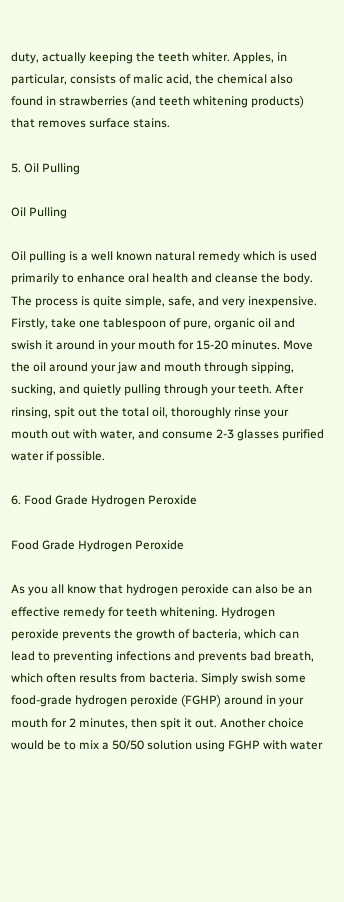duty, actually keeping the teeth whiter. Apples, in particular, consists of malic acid, the chemical also found in strawberries (and teeth whitening products) that removes surface stains.

5. Oil Pulling

Oil Pulling

Oil pulling is a well known natural remedy which is used primarily to enhance oral health and cleanse the body. The process is quite simple, safe, and very inexpensive. Firstly, take one tablespoon of pure, organic oil and swish it around in your mouth for 15-20 minutes. Move the oil around your jaw and mouth through sipping, sucking, and quietly pulling through your teeth. After rinsing, spit out the total oil, thoroughly rinse your mouth out with water, and consume 2-3 glasses purified water if possible.

6. Food Grade Hydrogen Peroxide

Food Grade Hydrogen Peroxide

As you all know that hydrogen peroxide can also be an effective remedy for teeth whitening. Hydrogen peroxide prevents the growth of bacteria, which can lead to preventing infections and prevents bad breath, which often results from bacteria. Simply swish some food-grade hydrogen peroxide (FGHP) around in your mouth for 2 minutes, then spit it out. Another choice would be to mix a 50/50 solution using FGHP with water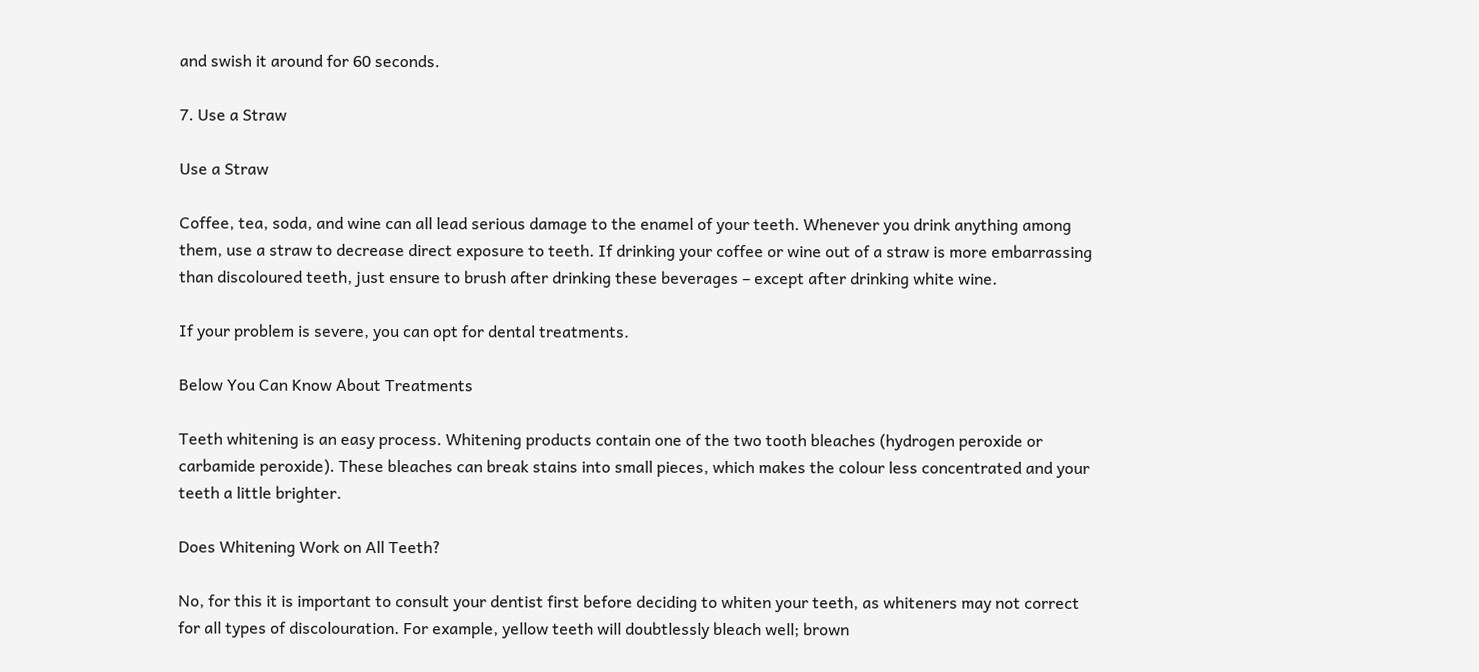and swish it around for 60 seconds.

7. Use a Straw

Use a Straw

Coffee, tea, soda, and wine can all lead serious damage to the enamel of your teeth. Whenever you drink anything among them, use a straw to decrease direct exposure to teeth. If drinking your coffee or wine out of a straw is more embarrassing than discoloured teeth, just ensure to brush after drinking these beverages – except after drinking white wine.

If your problem is severe, you can opt for dental treatments.

Below You Can Know About Treatments

Teeth whitening is an easy process. Whitening products contain one of the two tooth bleaches (hydrogen peroxide or carbamide peroxide). These bleaches can break stains into small pieces, which makes the colour less concentrated and your teeth a little brighter.

Does Whitening Work on All Teeth?

No, for this it is important to consult your dentist first before deciding to whiten your teeth, as whiteners may not correct for all types of discolouration. For example, yellow teeth will doubtlessly bleach well; brown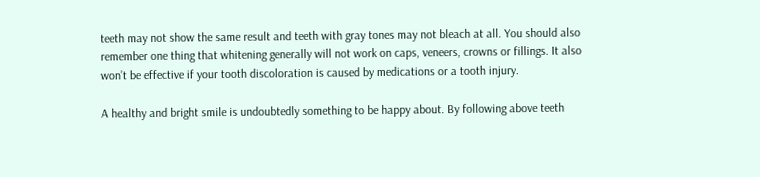teeth may not show the same result and teeth with gray tones may not bleach at all. You should also remember one thing that whitening generally will not work on caps, veneers, crowns or fillings. It also won’t be effective if your tooth discoloration is caused by medications or a tooth injury.

A healthy and bright smile is undoubtedly something to be happy about. By following above teeth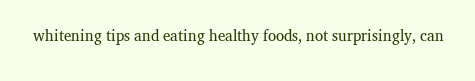whitening tips and eating healthy foods, not surprisingly, can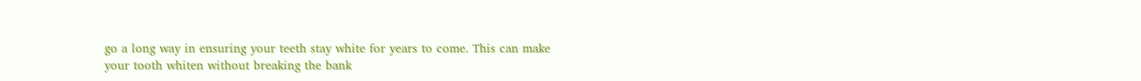go a long way in ensuring your teeth stay white for years to come. This can make your tooth whiten without breaking the bank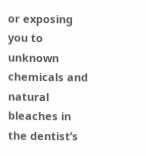or exposing you to unknown chemicals and natural bleaches in the dentist’s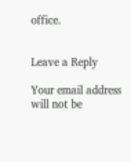office.


Leave a Reply

Your email address will not be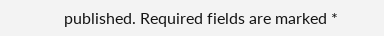published. Required fields are marked *